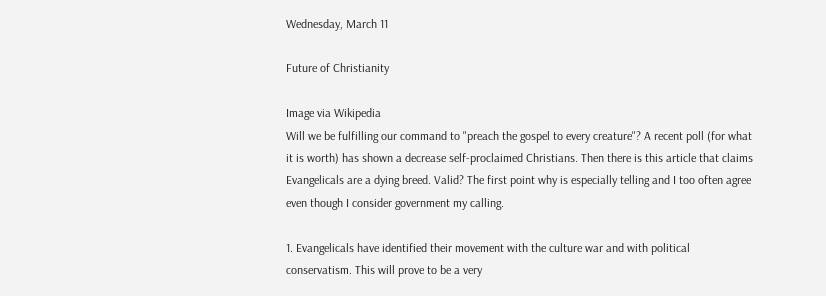Wednesday, March 11

Future of Christianity

Image via Wikipedia
Will we be fulfilling our command to "preach the gospel to every creature"? A recent poll (for what it is worth) has shown a decrease self-proclaimed Christians. Then there is this article that claims Evangelicals are a dying breed. Valid? The first point why is especially telling and I too often agree even though I consider government my calling.

1. Evangelicals have identified their movement with the culture war and with political conservatism. This will prove to be a very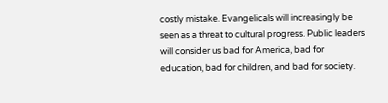costly mistake. Evangelicals will increasingly be seen as a threat to cultural progress. Public leaders will consider us bad for America, bad for education, bad for children, and bad for society.